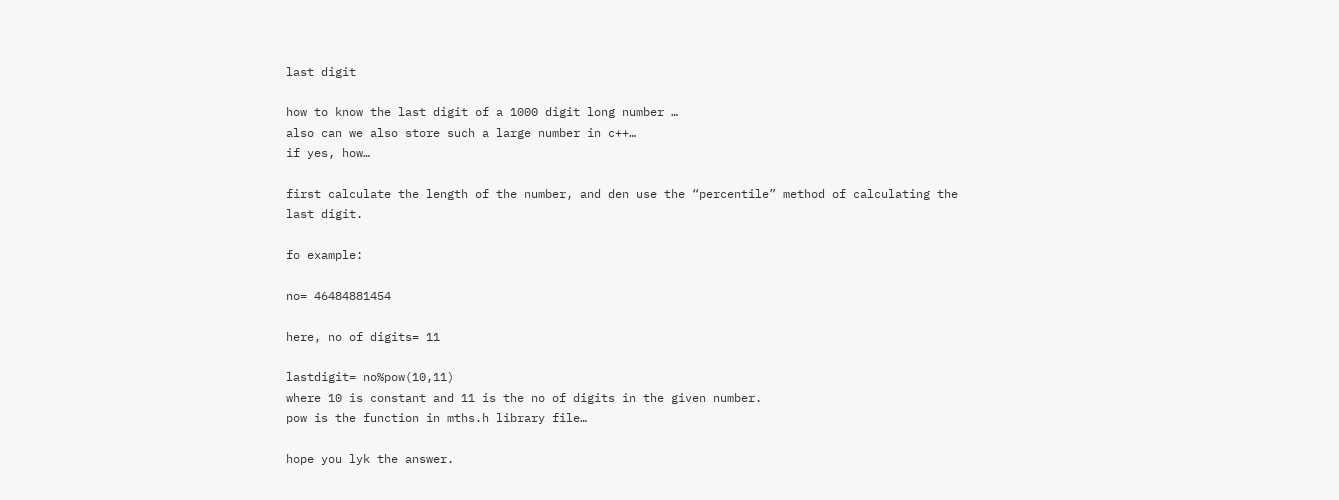last digit

how to know the last digit of a 1000 digit long number …
also can we also store such a large number in c++…
if yes, how…

first calculate the length of the number, and den use the “percentile” method of calculating the last digit.

fo example:

no= 46484881454

here, no of digits= 11

lastdigit= no%pow(10,11)
where 10 is constant and 11 is the no of digits in the given number.
pow is the function in mths.h library file…

hope you lyk the answer.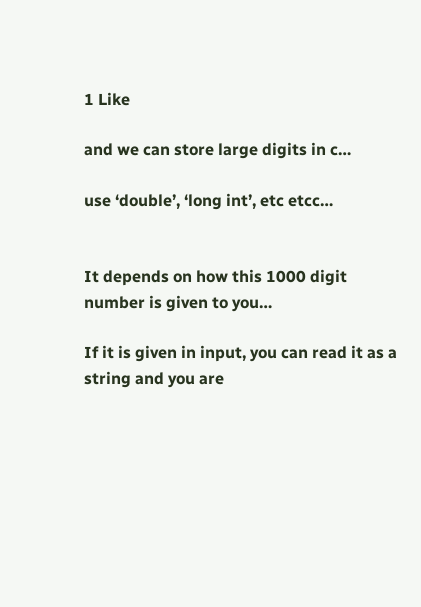1 Like

and we can store large digits in c…

use ‘double’, ‘long int’, etc etcc…


It depends on how this 1000 digit number is given to you…

If it is given in input, you can read it as a string and you are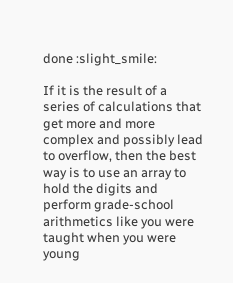done :slight_smile:

If it is the result of a series of calculations that get more and more complex and possibly lead to overflow, then the best way is to use an array to hold the digits and perform grade-school arithmetics like you were taught when you were young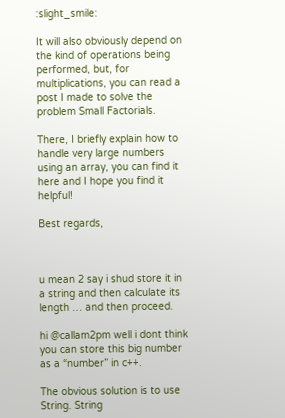:slight_smile:

It will also obviously depend on the kind of operations being performed, but, for multiplications, you can read a post I made to solve the problem Small Factorials.

There, I briefly explain how to handle very large numbers using an array, you can find it here and I hope you find it helpful!

Best regards,



u mean 2 say i shud store it in a string and then calculate its length … and then proceed.

hi @callam2pm well i dont think you can store this big number as a “number” in c++.

The obvious solution is to use String. String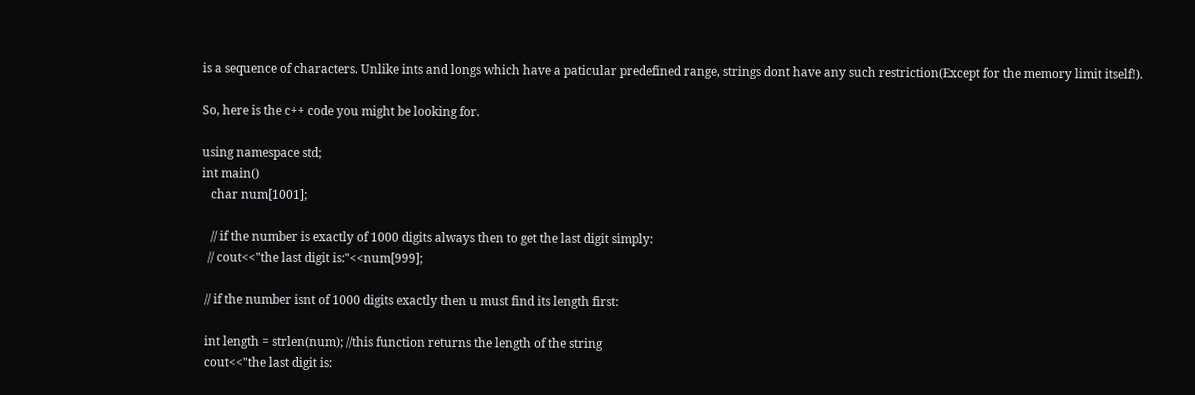is a sequence of characters. Unlike ints and longs which have a paticular predefined range, strings dont have any such restriction(Except for the memory limit itself!).

So, here is the c++ code you might be looking for.

using namespace std;
int main()
   char num[1001];

   // if the number is exactly of 1000 digits always then to get the last digit simply:
  // cout<<"the last digit is:"<<num[999];

 // if the number isnt of 1000 digits exactly then u must find its length first:

 int length = strlen(num); //this function returns the length of the string
 cout<<"the last digit is: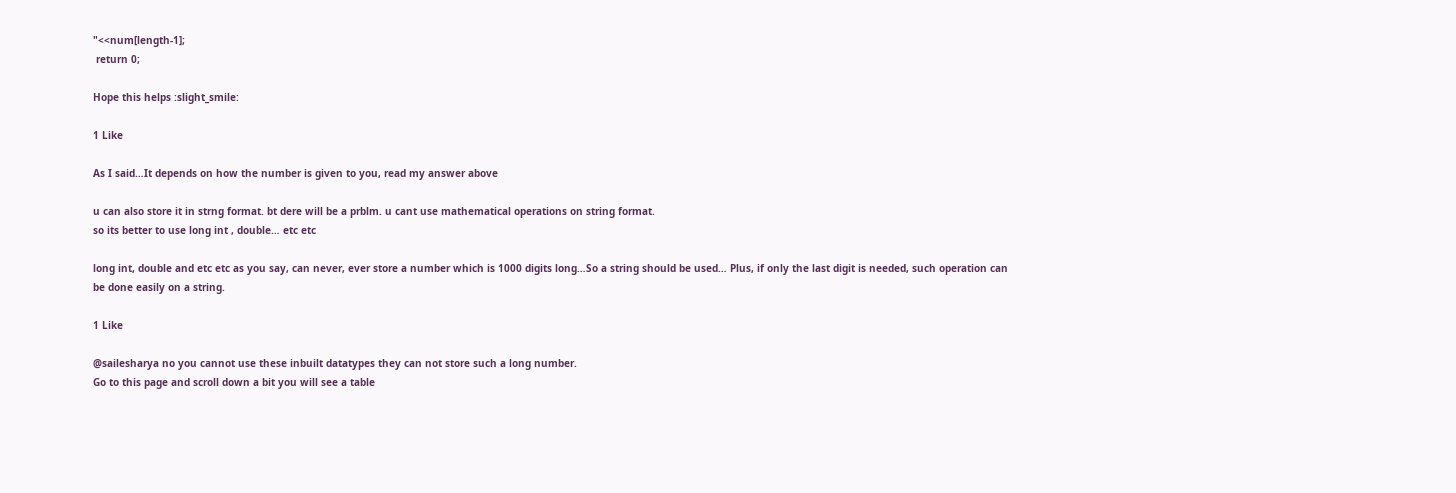"<<num[length-1];
 return 0;

Hope this helps :slight_smile:

1 Like

As I said…It depends on how the number is given to you, read my answer above

u can also store it in strng format. bt dere will be a prblm. u cant use mathematical operations on string format.
so its better to use long int , double… etc etc

long int, double and etc etc as you say, can never, ever store a number which is 1000 digits long…So a string should be used… Plus, if only the last digit is needed, such operation can be done easily on a string.

1 Like

@sailesharya no you cannot use these inbuilt datatypes they can not store such a long number.
Go to this page and scroll down a bit you will see a table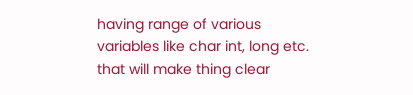having range of various variables like char int, long etc. that will make thing clear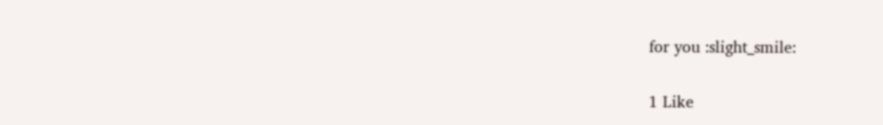for you :slight_smile:

1 Like